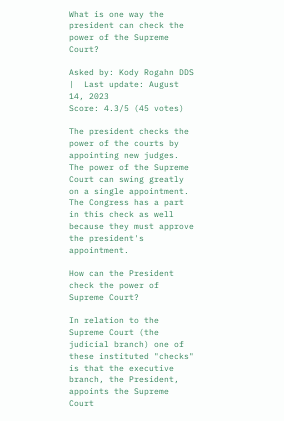What is one way the president can check the power of the Supreme Court?

Asked by: Kody Rogahn DDS  |  Last update: August 14, 2023
Score: 4.3/5 (45 votes)

The president checks the power of the courts by appointing new judges. The power of the Supreme Court can swing greatly on a single appointment. The Congress has a part in this check as well because they must approve the president's appointment.

How can the President check the power of Supreme Court?

In relation to the Supreme Court (the judicial branch) one of these instituted "checks" is that the executive branch, the President, appoints the Supreme Court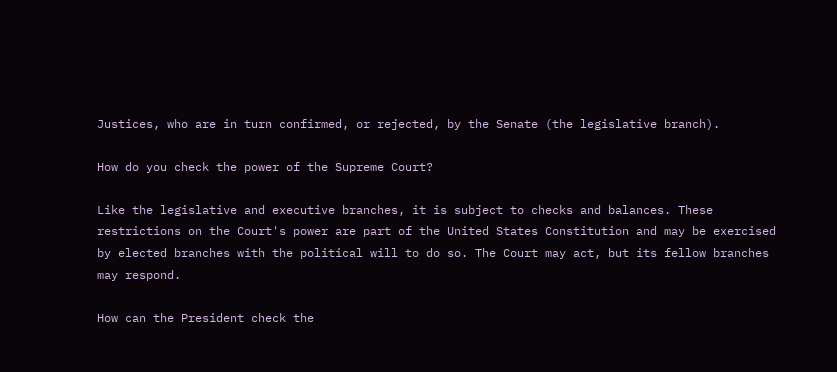Justices, who are in turn confirmed, or rejected, by the Senate (the legislative branch).

How do you check the power of the Supreme Court?

Like the legislative and executive branches, it is subject to checks and balances. These restrictions on the Court's power are part of the United States Constitution and may be exercised by elected branches with the political will to do so. The Court may act, but its fellow branches may respond.

How can the President check the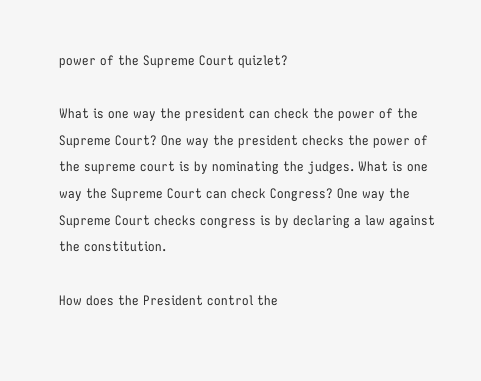power of the Supreme Court quizlet?

What is one way the president can check the power of the Supreme Court? One way the president checks the power of the supreme court is by nominating the judges. What is one way the Supreme Court can check Congress? One way the Supreme Court checks congress is by declaring a law against the constitution.

How does the President control the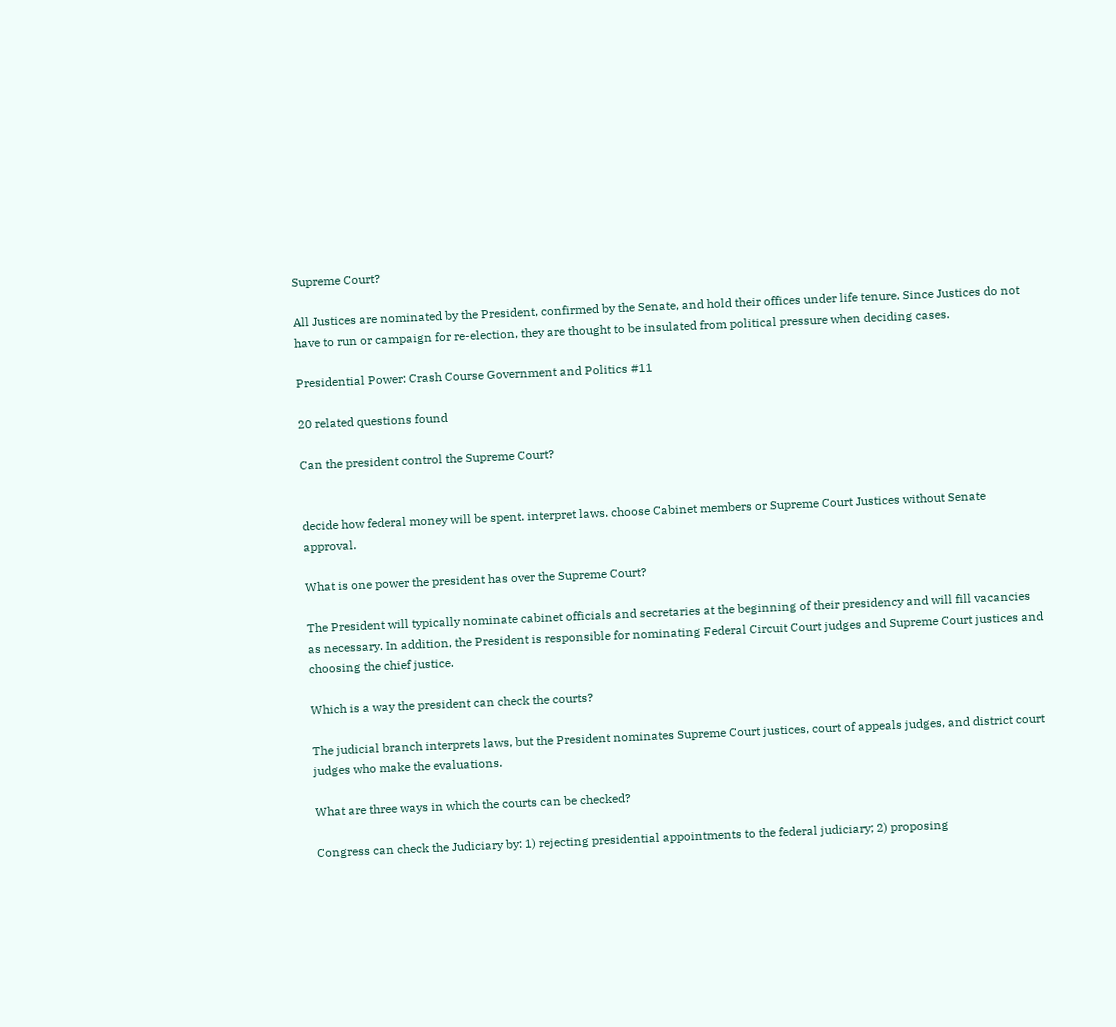Supreme Court?

All Justices are nominated by the President, confirmed by the Senate, and hold their offices under life tenure. Since Justices do not have to run or campaign for re-election, they are thought to be insulated from political pressure when deciding cases.

Presidential Power: Crash Course Government and Politics #11

20 related questions found

Can the president control the Supreme Court?


decide how federal money will be spent. interpret laws. choose Cabinet members or Supreme Court Justices without Senate approval.

What is one power the president has over the Supreme Court?

The President will typically nominate cabinet officials and secretaries at the beginning of their presidency and will fill vacancies as necessary. In addition, the President is responsible for nominating Federal Circuit Court judges and Supreme Court justices and choosing the chief justice.

Which is a way the president can check the courts?

The judicial branch interprets laws, but the President nominates Supreme Court justices, court of appeals judges, and district court judges who make the evaluations.

What are three ways in which the courts can be checked?

Congress can check the Judiciary by: 1) rejecting presidential appointments to the federal judiciary; 2) proposing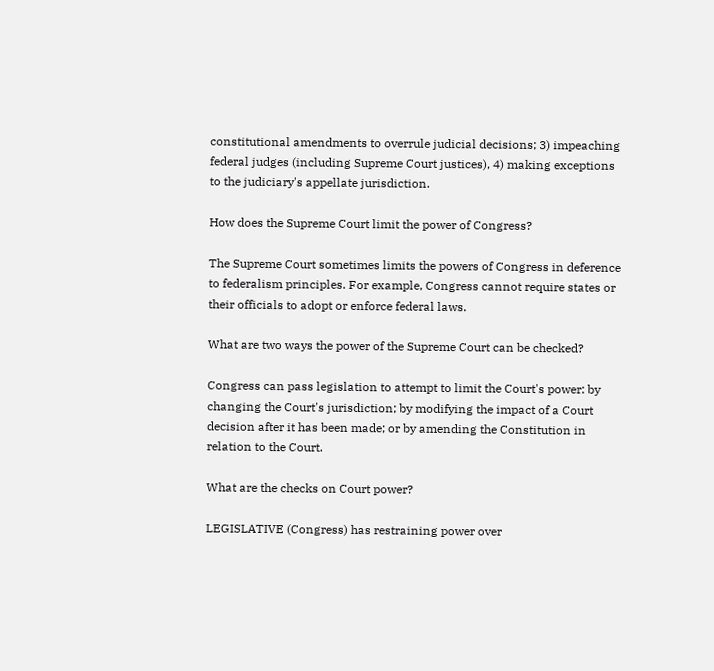constitutional amendments to overrule judicial decisions; 3) impeaching federal judges (including Supreme Court justices), 4) making exceptions to the judiciary's appellate jurisdiction.

How does the Supreme Court limit the power of Congress?

The Supreme Court sometimes limits the powers of Congress in deference to federalism principles. For example, Congress cannot require states or their officials to adopt or enforce federal laws.

What are two ways the power of the Supreme Court can be checked?

Congress can pass legislation to attempt to limit the Court's power: by changing the Court's jurisdiction; by modifying the impact of a Court decision after it has been made; or by amending the Constitution in relation to the Court.

What are the checks on Court power?

LEGISLATIVE (Congress) has restraining power over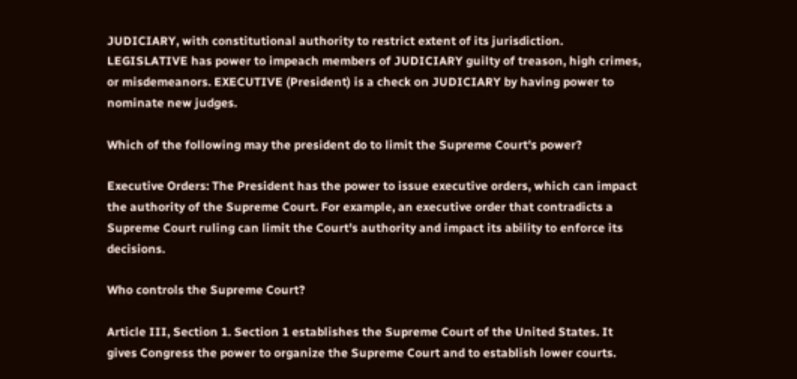JUDICIARY, with constitutional authority to restrict extent of its jurisdiction. LEGISLATIVE has power to impeach members of JUDICIARY guilty of treason, high crimes, or misdemeanors. EXECUTIVE (President) is a check on JUDICIARY by having power to nominate new judges.

Which of the following may the president do to limit the Supreme Court's power?

Executive Orders: The President has the power to issue executive orders, which can impact the authority of the Supreme Court. For example, an executive order that contradicts a Supreme Court ruling can limit the Court's authority and impact its ability to enforce its decisions.

Who controls the Supreme Court?

Article III, Section 1. Section 1 establishes the Supreme Court of the United States. It gives Congress the power to organize the Supreme Court and to establish lower courts.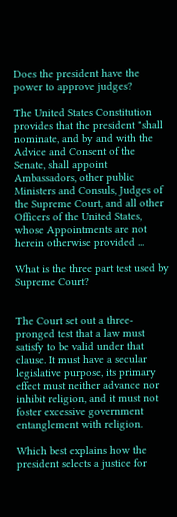Does the president have the power to approve judges?

The United States Constitution provides that the president "shall nominate, and by and with the Advice and Consent of the Senate, shall appoint Ambassadors, other public Ministers and Consuls, Judges of the Supreme Court, and all other Officers of the United States, whose Appointments are not herein otherwise provided ...

What is the three part test used by Supreme Court?


The Court set out a three-pronged test that a law must satisfy to be valid under that clause. It must have a secular legislative purpose, its primary effect must neither advance nor inhibit religion, and it must not foster excessive government entanglement with religion.

Which best explains how the president selects a justice for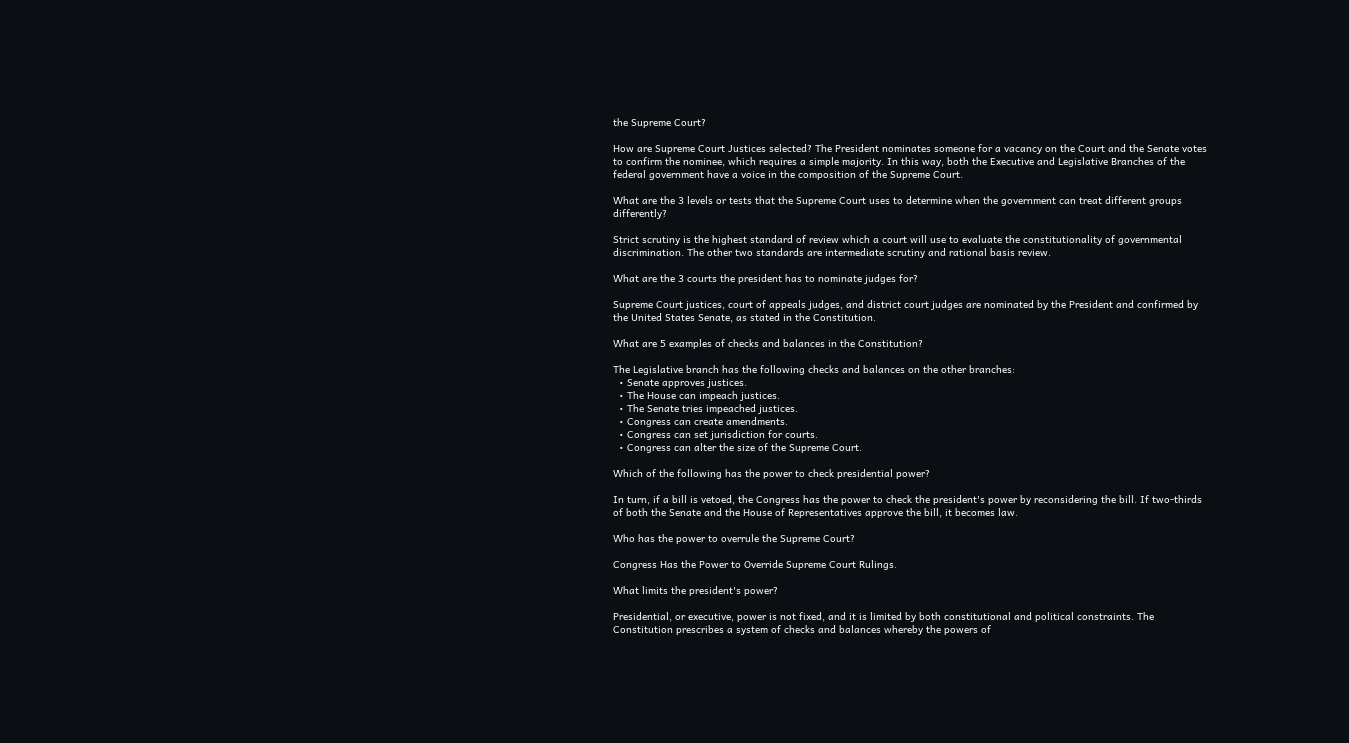the Supreme Court?

How are Supreme Court Justices selected? The President nominates someone for a vacancy on the Court and the Senate votes to confirm the nominee, which requires a simple majority. In this way, both the Executive and Legislative Branches of the federal government have a voice in the composition of the Supreme Court.

What are the 3 levels or tests that the Supreme Court uses to determine when the government can treat different groups differently?

Strict scrutiny is the highest standard of review which a court will use to evaluate the constitutionality of governmental discrimination. The other two standards are intermediate scrutiny and rational basis review.

What are the 3 courts the president has to nominate judges for?

Supreme Court justices, court of appeals judges, and district court judges are nominated by the President and confirmed by the United States Senate, as stated in the Constitution.

What are 5 examples of checks and balances in the Constitution?

The Legislative branch has the following checks and balances on the other branches:
  • Senate approves justices.
  • The House can impeach justices.
  • The Senate tries impeached justices.
  • Congress can create amendments.
  • Congress can set jurisdiction for courts.
  • Congress can alter the size of the Supreme Court.

Which of the following has the power to check presidential power?

In turn, if a bill is vetoed, the Congress has the power to check the president's power by reconsidering the bill. If two-thirds of both the Senate and the House of Representatives approve the bill, it becomes law.

Who has the power to overrule the Supreme Court?

Congress Has the Power to Override Supreme Court Rulings.

What limits the president's power?

Presidential, or executive, power is not fixed, and it is limited by both constitutional and political constraints. The Constitution prescribes a system of checks and balances whereby the powers of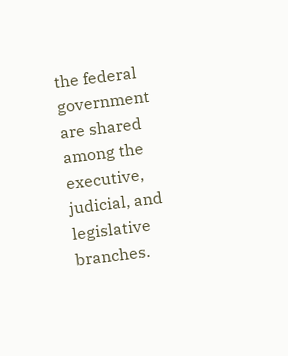the federal government are shared among the executive, judicial, and legislative branches.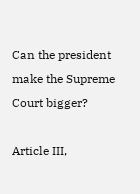Can the president make the Supreme Court bigger?

Article III,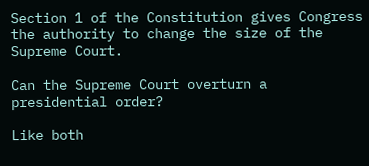Section 1 of the Constitution gives Congress the authority to change the size of the Supreme Court.

Can the Supreme Court overturn a presidential order?

Like both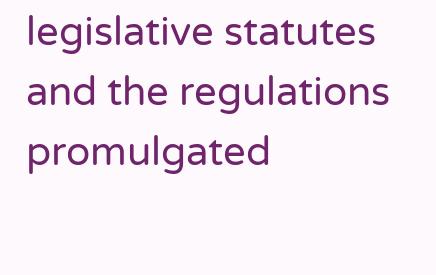legislative statutes and the regulations promulgated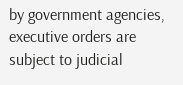by government agencies, executive orders are subject to judicial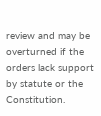review and may be overturned if the orders lack support by statute or the Constitution.